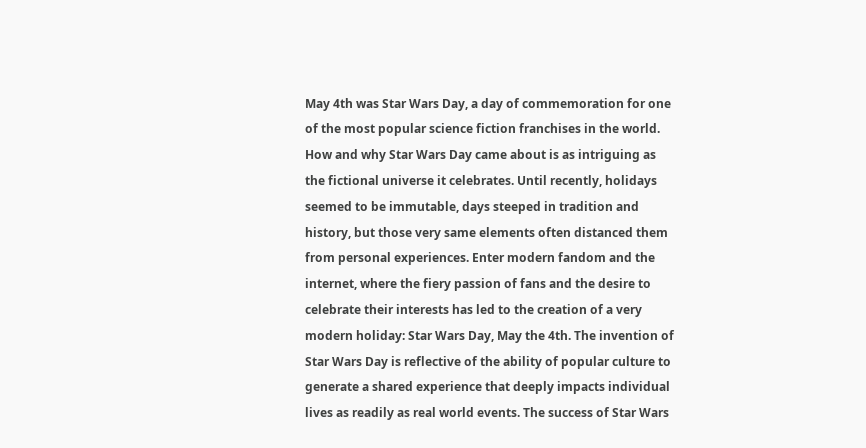May 4th was Star Wars Day, a day of commemoration for one of the most popular science fiction franchises in the world. How and why Star Wars Day came about is as intriguing as the fictional universe it celebrates. Until recently, holidays seemed to be immutable, days steeped in tradition and history, but those very same elements often distanced them from personal experiences. Enter modern fandom and the internet, where the fiery passion of fans and the desire to celebrate their interests has led to the creation of a very modern holiday: Star Wars Day, May the 4th. The invention of Star Wars Day is reflective of the ability of popular culture to generate a shared experience that deeply impacts individual lives as readily as real world events. The success of Star Wars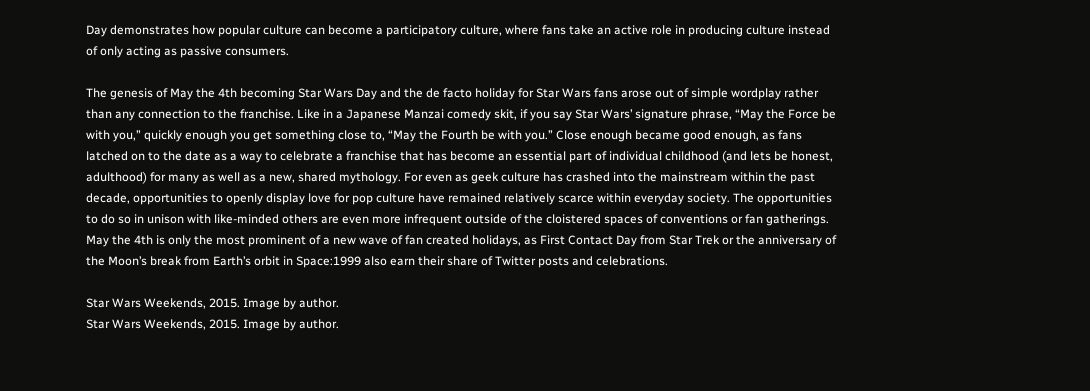Day demonstrates how popular culture can become a participatory culture, where fans take an active role in producing culture instead of only acting as passive consumers.

The genesis of May the 4th becoming Star Wars Day and the de facto holiday for Star Wars fans arose out of simple wordplay rather than any connection to the franchise. Like in a Japanese Manzai comedy skit, if you say Star Wars’ signature phrase, “May the Force be with you,” quickly enough you get something close to, “May the Fourth be with you.” Close enough became good enough, as fans latched on to the date as a way to celebrate a franchise that has become an essential part of individual childhood (and lets be honest, adulthood) for many as well as a new, shared mythology. For even as geek culture has crashed into the mainstream within the past decade, opportunities to openly display love for pop culture have remained relatively scarce within everyday society. The opportunities to do so in unison with like-minded others are even more infrequent outside of the cloistered spaces of conventions or fan gatherings. May the 4th is only the most prominent of a new wave of fan created holidays, as First Contact Day from Star Trek or the anniversary of the Moon’s break from Earth’s orbit in Space:1999 also earn their share of Twitter posts and celebrations.

Star Wars Weekends, 2015. Image by author.
Star Wars Weekends, 2015. Image by author.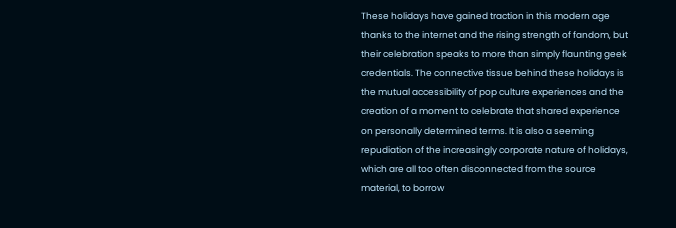These holidays have gained traction in this modern age thanks to the internet and the rising strength of fandom, but their celebration speaks to more than simply flaunting geek credentials. The connective tissue behind these holidays is the mutual accessibility of pop culture experiences and the creation of a moment to celebrate that shared experience on personally determined terms. It is also a seeming repudiation of the increasingly corporate nature of holidays, which are all too often disconnected from the source material, to borrow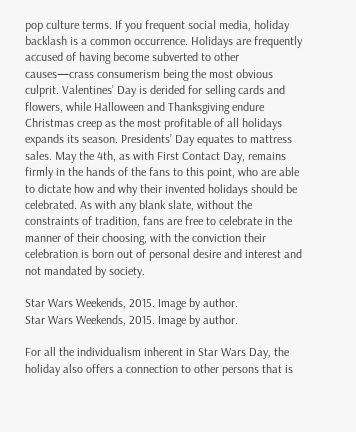pop culture terms. If you frequent social media, holiday backlash is a common occurrence. Holidays are frequently accused of having become subverted to other causes—crass consumerism being the most obvious culprit. Valentines’ Day is derided for selling cards and flowers, while Halloween and Thanksgiving endure Christmas creep as the most profitable of all holidays expands its season. Presidents’ Day equates to mattress sales. May the 4th, as with First Contact Day, remains firmly in the hands of the fans to this point, who are able to dictate how and why their invented holidays should be celebrated. As with any blank slate, without the constraints of tradition, fans are free to celebrate in the manner of their choosing, with the conviction their celebration is born out of personal desire and interest and not mandated by society.

Star Wars Weekends, 2015. Image by author.
Star Wars Weekends, 2015. Image by author.

For all the individualism inherent in Star Wars Day, the holiday also offers a connection to other persons that is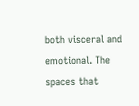both visceral and emotional. The spaces that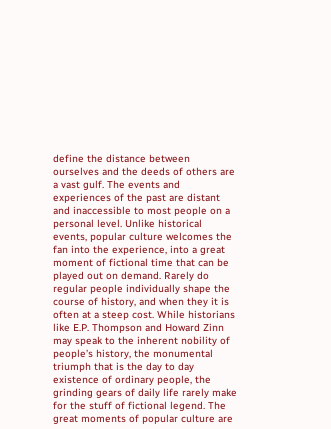define the distance between ourselves and the deeds of others are a vast gulf. The events and experiences of the past are distant and inaccessible to most people on a personal level. Unlike historical events, popular culture welcomes the fan into the experience, into a great moment of fictional time that can be played out on demand. Rarely do regular people individually shape the course of history, and when they it is often at a steep cost. While historians like E.P. Thompson and Howard Zinn may speak to the inherent nobility of people’s history, the monumental triumph that is the day to day existence of ordinary people, the grinding gears of daily life rarely make for the stuff of fictional legend. The great moments of popular culture are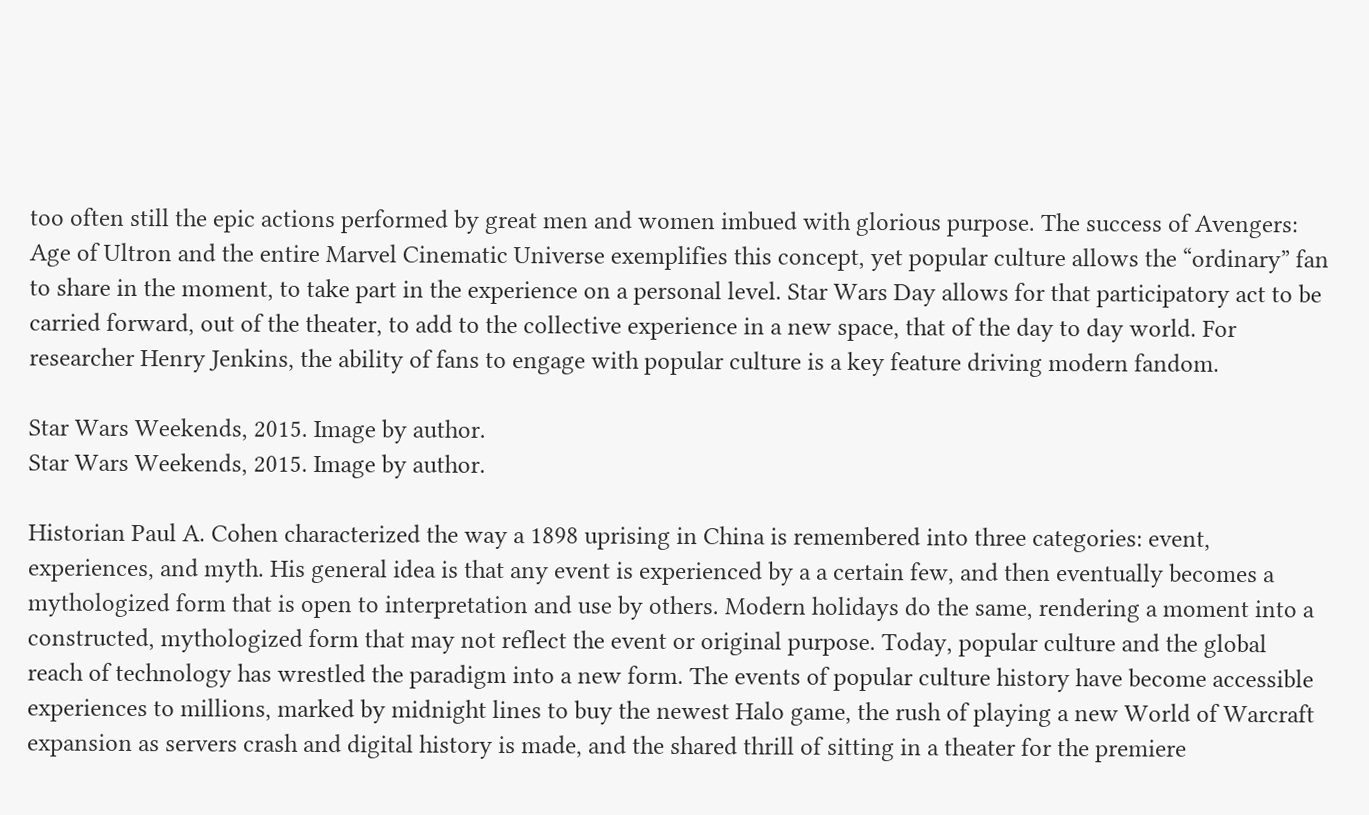too often still the epic actions performed by great men and women imbued with glorious purpose. The success of Avengers: Age of Ultron and the entire Marvel Cinematic Universe exemplifies this concept, yet popular culture allows the “ordinary” fan to share in the moment, to take part in the experience on a personal level. Star Wars Day allows for that participatory act to be carried forward, out of the theater, to add to the collective experience in a new space, that of the day to day world. For researcher Henry Jenkins, the ability of fans to engage with popular culture is a key feature driving modern fandom.

Star Wars Weekends, 2015. Image by author.
Star Wars Weekends, 2015. Image by author.

Historian Paul A. Cohen characterized the way a 1898 uprising in China is remembered into three categories: event, experiences, and myth. His general idea is that any event is experienced by a a certain few, and then eventually becomes a mythologized form that is open to interpretation and use by others. Modern holidays do the same, rendering a moment into a constructed, mythologized form that may not reflect the event or original purpose. Today, popular culture and the global reach of technology has wrestled the paradigm into a new form. The events of popular culture history have become accessible experiences to millions, marked by midnight lines to buy the newest Halo game, the rush of playing a new World of Warcraft expansion as servers crash and digital history is made, and the shared thrill of sitting in a theater for the premiere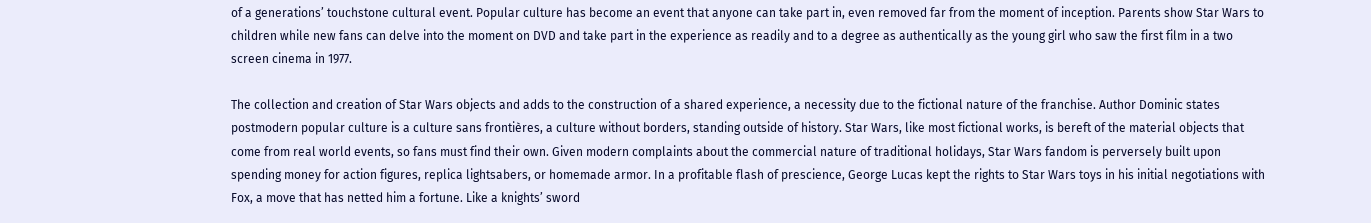of a generations’ touchstone cultural event. Popular culture has become an event that anyone can take part in, even removed far from the moment of inception. Parents show Star Wars to children while new fans can delve into the moment on DVD and take part in the experience as readily and to a degree as authentically as the young girl who saw the first film in a two screen cinema in 1977.

The collection and creation of Star Wars objects and adds to the construction of a shared experience, a necessity due to the fictional nature of the franchise. Author Dominic states postmodern popular culture is a culture sans frontières, a culture without borders, standing outside of history. Star Wars, like most fictional works, is bereft of the material objects that come from real world events, so fans must find their own. Given modern complaints about the commercial nature of traditional holidays, Star Wars fandom is perversely built upon spending money for action figures, replica lightsabers, or homemade armor. In a profitable flash of prescience, George Lucas kept the rights to Star Wars toys in his initial negotiations with Fox, a move that has netted him a fortune. Like a knights’ sword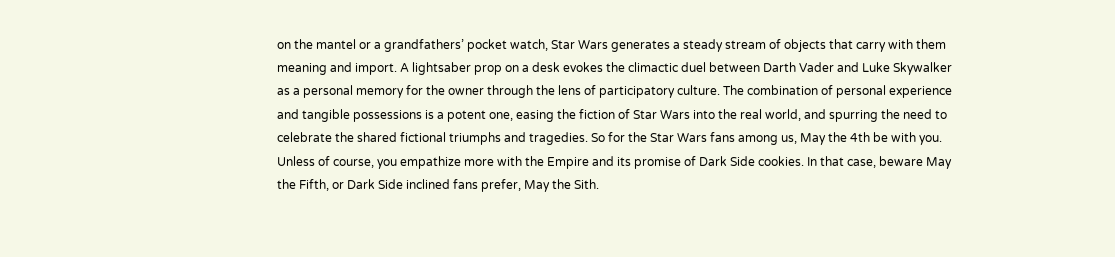on the mantel or a grandfathers’ pocket watch, Star Wars generates a steady stream of objects that carry with them meaning and import. A lightsaber prop on a desk evokes the climactic duel between Darth Vader and Luke Skywalker as a personal memory for the owner through the lens of participatory culture. The combination of personal experience and tangible possessions is a potent one, easing the fiction of Star Wars into the real world, and spurring the need to celebrate the shared fictional triumphs and tragedies. So for the Star Wars fans among us, May the 4th be with you. Unless of course, you empathize more with the Empire and its promise of Dark Side cookies. In that case, beware May the Fifth, or Dark Side inclined fans prefer, May the Sith.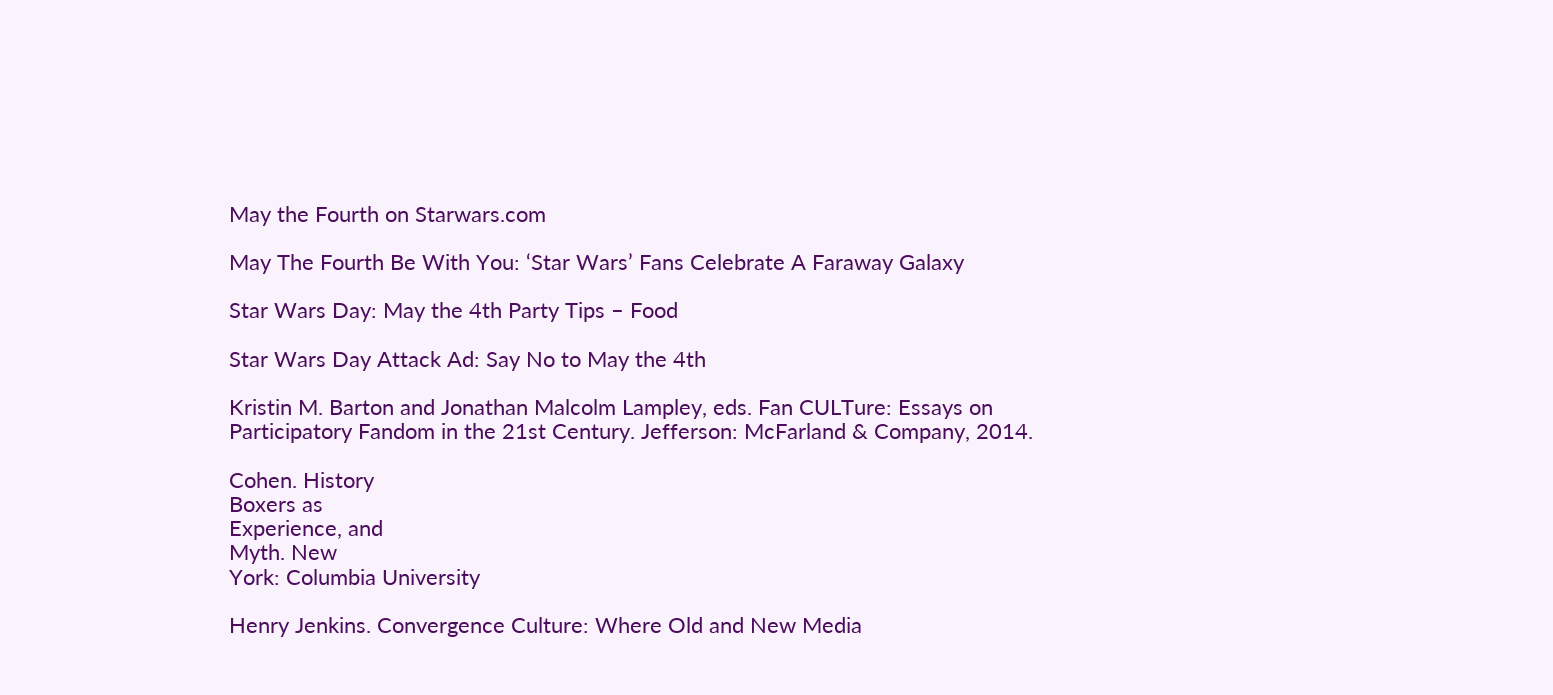May the Fourth on Starwars.com

May The Fourth Be With You: ‘Star Wars’ Fans Celebrate A Faraway Galaxy

Star Wars Day: May the 4th Party Tips – Food

Star Wars Day Attack Ad: Say No to May the 4th

Kristin M. Barton and Jonathan Malcolm Lampley, eds. Fan CULTure: Essays on Participatory Fandom in the 21st Century. Jefferson: McFarland & Company, 2014.

Cohen. History
Boxers as
Experience, and
Myth. New
York: Columbia University

Henry Jenkins. Convergence Culture: Where Old and New Media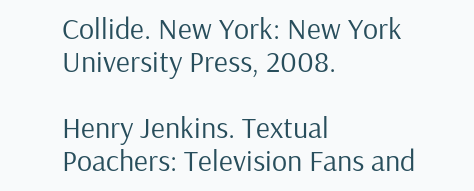Collide. New York: New York University Press, 2008.

Henry Jenkins. Textual Poachers: Television Fans and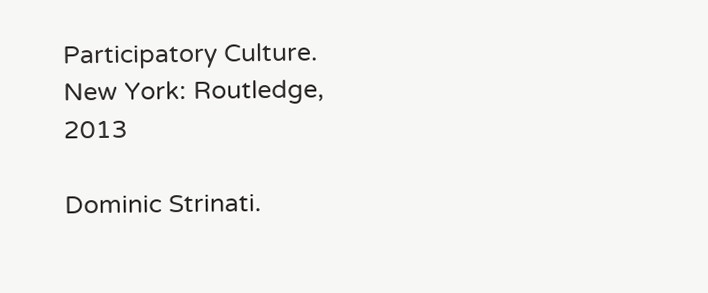Participatory Culture. New York: Routledge, 2013

Dominic Strinati.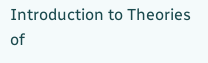Introduction to Theories of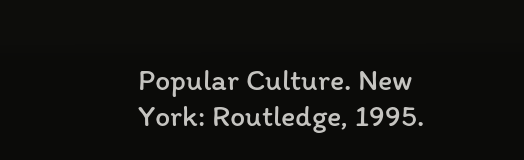Popular Culture. New York: Routledge, 1995.